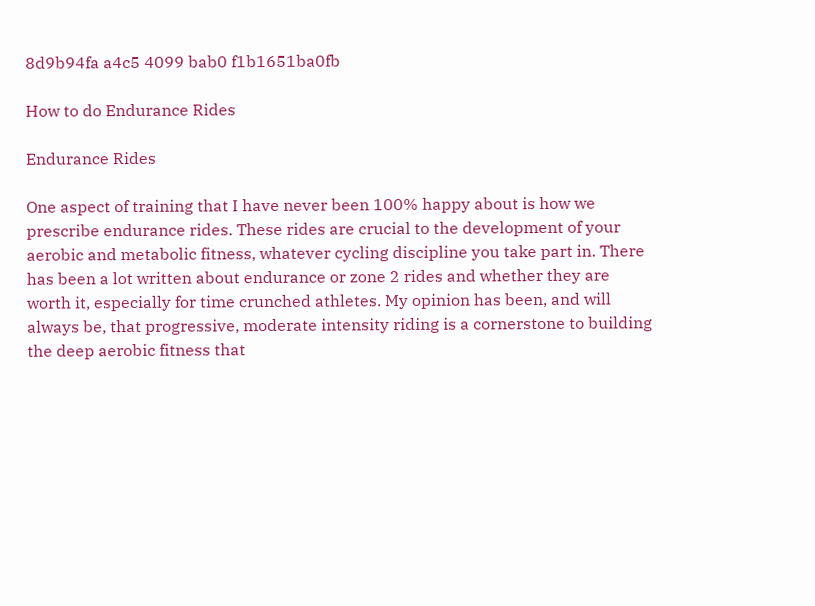8d9b94fa a4c5 4099 bab0 f1b1651ba0fb

How to do Endurance Rides

Endurance Rides

One aspect of training that I have never been 100% happy about is how we prescribe endurance rides. These rides are crucial to the development of your aerobic and metabolic fitness, whatever cycling discipline you take part in. There has been a lot written about endurance or zone 2 rides and whether they are worth it, especially for time crunched athletes. My opinion has been, and will always be, that progressive, moderate intensity riding is a cornerstone to building the deep aerobic fitness that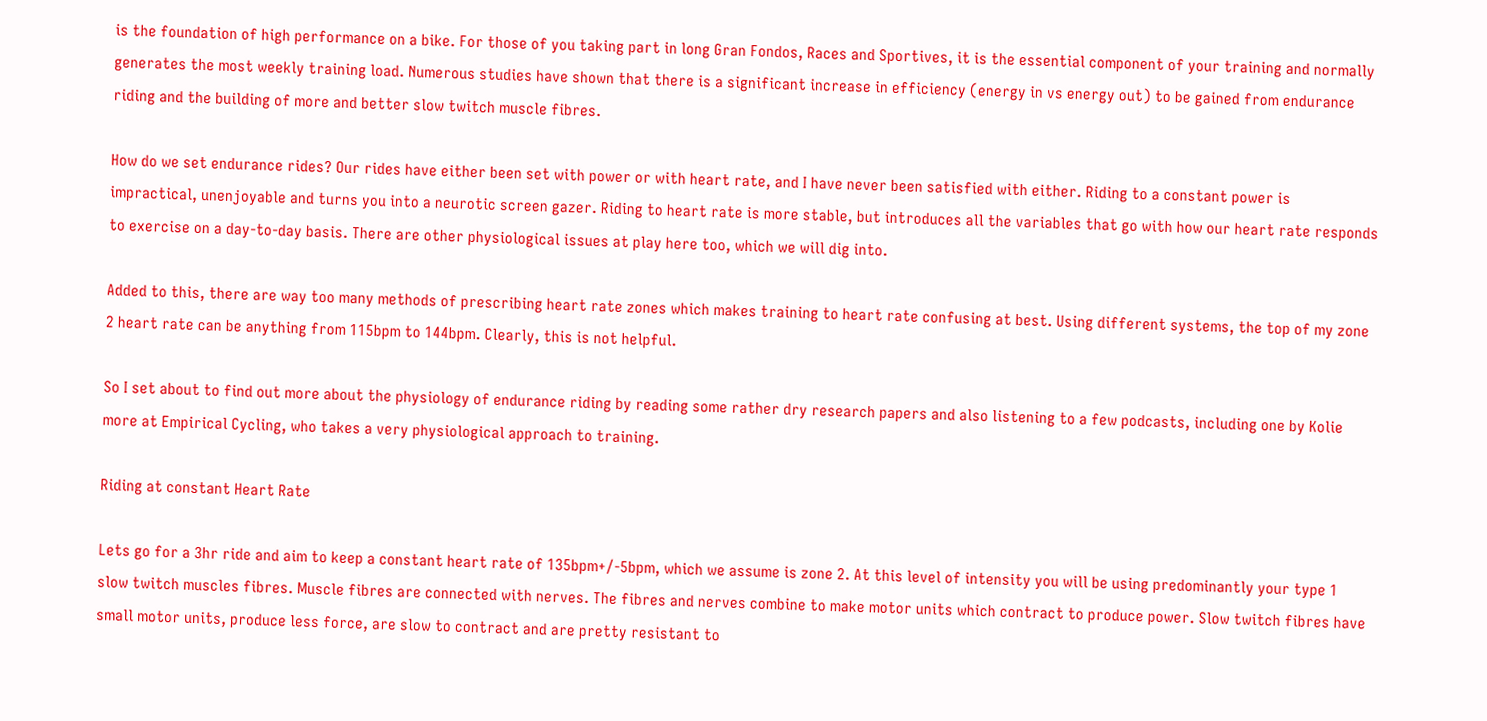is the foundation of high performance on a bike. For those of you taking part in long Gran Fondos, Races and Sportives, it is the essential component of your training and normally generates the most weekly training load. Numerous studies have shown that there is a significant increase in efficiency (energy in vs energy out) to be gained from endurance riding and the building of more and better slow twitch muscle fibres.

How do we set endurance rides? Our rides have either been set with power or with heart rate, and I have never been satisfied with either. Riding to a constant power is impractical, unenjoyable and turns you into a neurotic screen gazer. Riding to heart rate is more stable, but introduces all the variables that go with how our heart rate responds to exercise on a day-to-day basis. There are other physiological issues at play here too, which we will dig into.

Added to this, there are way too many methods of prescribing heart rate zones which makes training to heart rate confusing at best. Using different systems, the top of my zone 2 heart rate can be anything from 115bpm to 144bpm. Clearly, this is not helpful.

So I set about to find out more about the physiology of endurance riding by reading some rather dry research papers and also listening to a few podcasts, including one by Kolie more at Empirical Cycling, who takes a very physiological approach to training.

Riding at constant Heart Rate

Lets go for a 3hr ride and aim to keep a constant heart rate of 135bpm+/-5bpm, which we assume is zone 2. At this level of intensity you will be using predominantly your type 1 slow twitch muscles fibres. Muscle fibres are connected with nerves. The fibres and nerves combine to make motor units which contract to produce power. Slow twitch fibres have small motor units, produce less force, are slow to contract and are pretty resistant to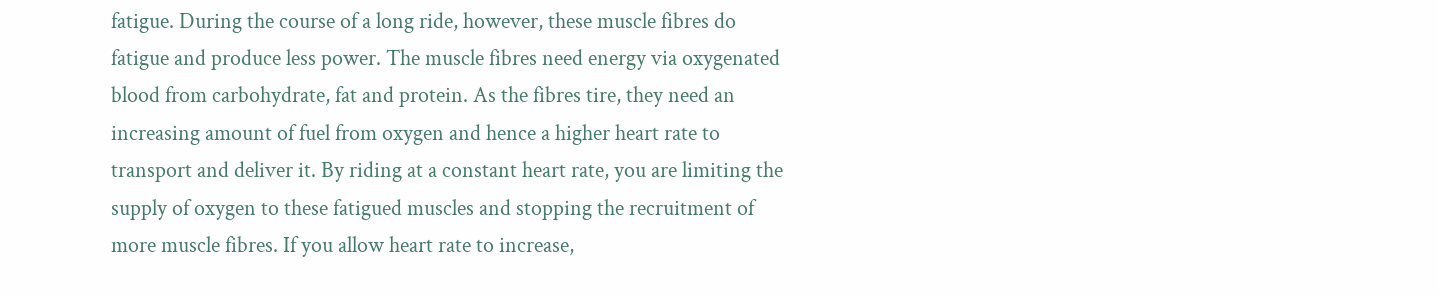fatigue. During the course of a long ride, however, these muscle fibres do fatigue and produce less power. The muscle fibres need energy via oxygenated blood from carbohydrate, fat and protein. As the fibres tire, they need an increasing amount of fuel from oxygen and hence a higher heart rate to transport and deliver it. By riding at a constant heart rate, you are limiting the supply of oxygen to these fatigued muscles and stopping the recruitment of more muscle fibres. If you allow heart rate to increase,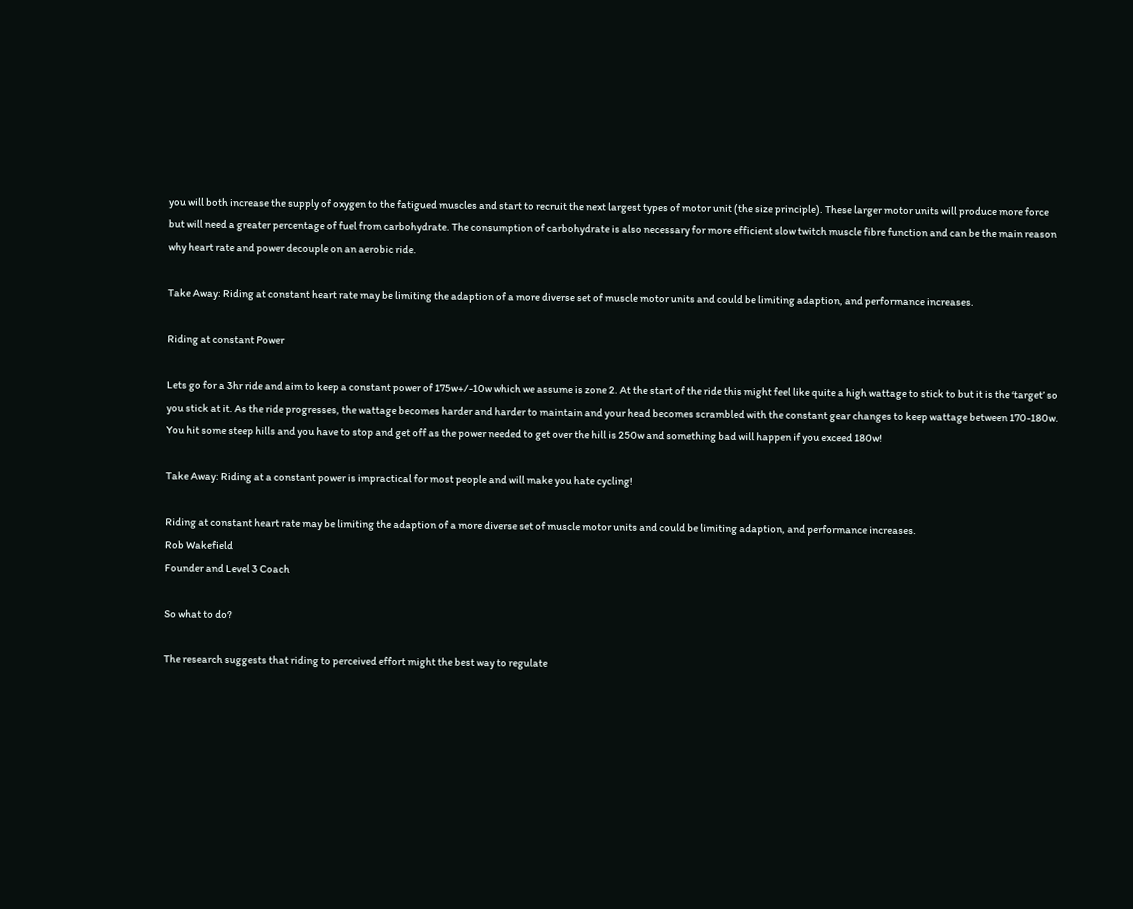you will both increase the supply of oxygen to the fatigued muscles and start to recruit the next largest types of motor unit (the size principle). These larger motor units will produce more force but will need a greater percentage of fuel from carbohydrate. The consumption of carbohydrate is also necessary for more efficient slow twitch muscle fibre function and can be the main reason why heart rate and power decouple on an aerobic ride.

Take Away: Riding at constant heart rate may be limiting the adaption of a more diverse set of muscle motor units and could be limiting adaption, and performance increases.

Riding at constant Power

Lets go for a 3hr ride and aim to keep a constant power of 175w+/-10w which we assume is zone 2. At the start of the ride this might feel like quite a high wattage to stick to but it is the ‘target’ so you stick at it. As the ride progresses, the wattage becomes harder and harder to maintain and your head becomes scrambled with the constant gear changes to keep wattage between 170-180w. You hit some steep hills and you have to stop and get off as the power needed to get over the hill is 250w and something bad will happen if you exceed 180w!

Take Away: Riding at a constant power is impractical for most people and will make you hate cycling!

Riding at constant heart rate may be limiting the adaption of a more diverse set of muscle motor units and could be limiting adaption, and performance increases.
Rob Wakefield
Founder and Level 3 Coach

So what to do?

The research suggests that riding to perceived effort might the best way to regulate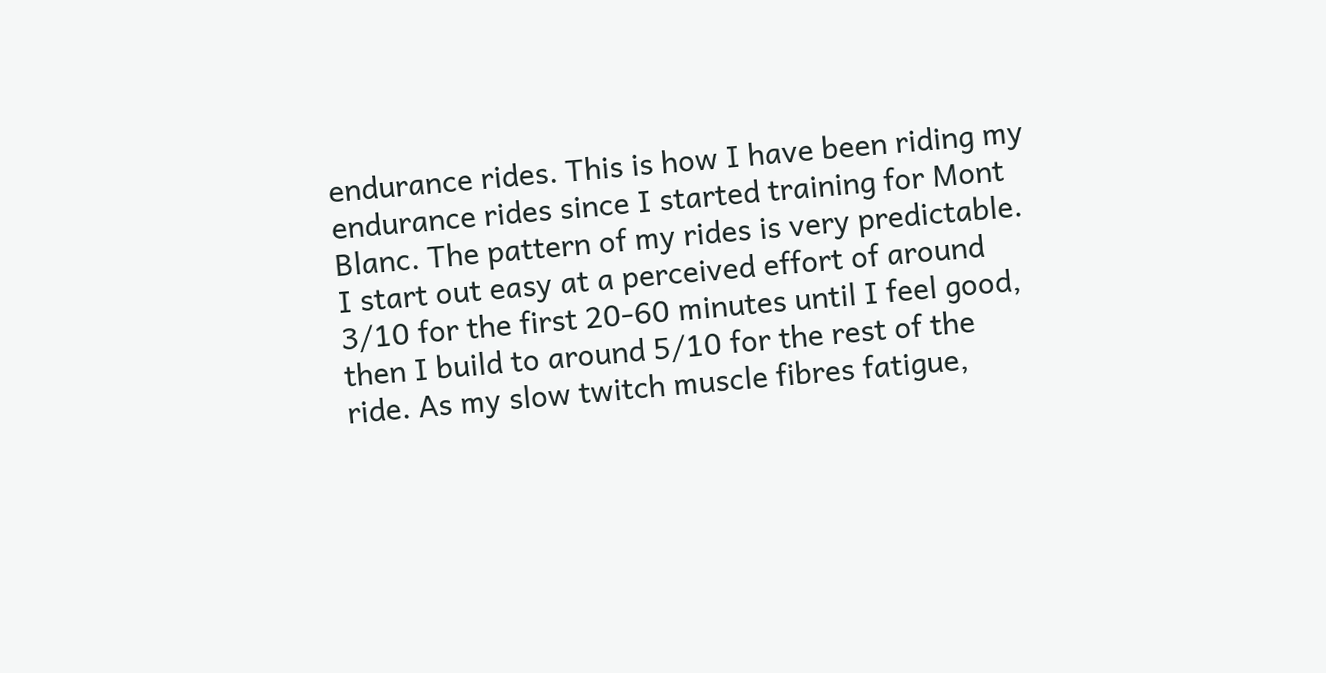endurance rides. This is how I have been riding my endurance rides since I started training for Mont Blanc. The pattern of my rides is very predictable. I start out easy at a perceived effort of around 3/10 for the first 20-60 minutes until I feel good, then I build to around 5/10 for the rest of the ride. As my slow twitch muscle fibres fatigue,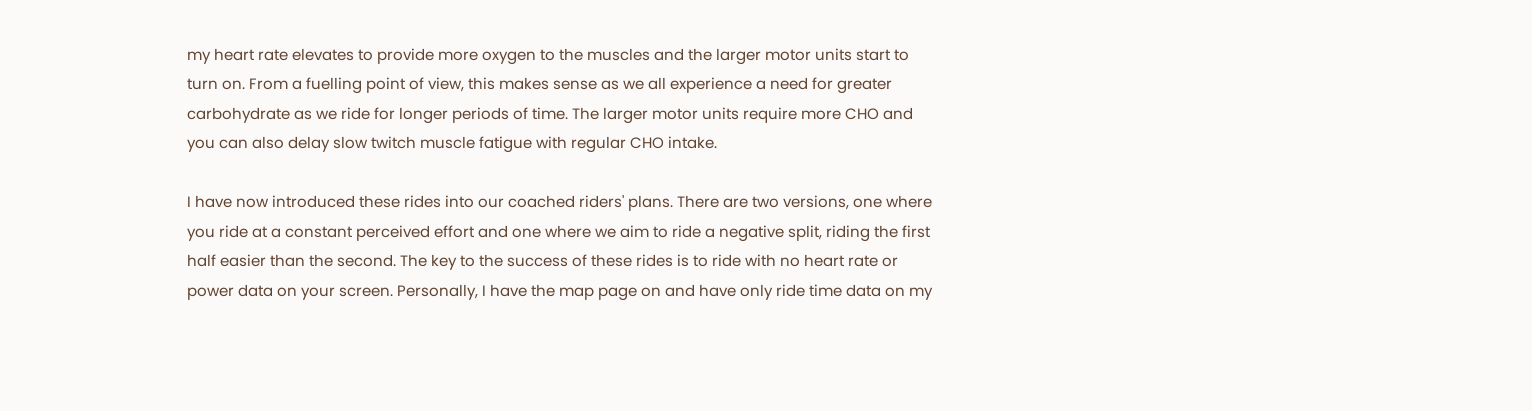my heart rate elevates to provide more oxygen to the muscles and the larger motor units start to turn on. From a fuelling point of view, this makes sense as we all experience a need for greater carbohydrate as we ride for longer periods of time. The larger motor units require more CHO and you can also delay slow twitch muscle fatigue with regular CHO intake.

I have now introduced these rides into our coached riders' plans. There are two versions, one where you ride at a constant perceived effort and one where we aim to ride a negative split, riding the first half easier than the second. The key to the success of these rides is to ride with no heart rate or power data on your screen. Personally, I have the map page on and have only ride time data on my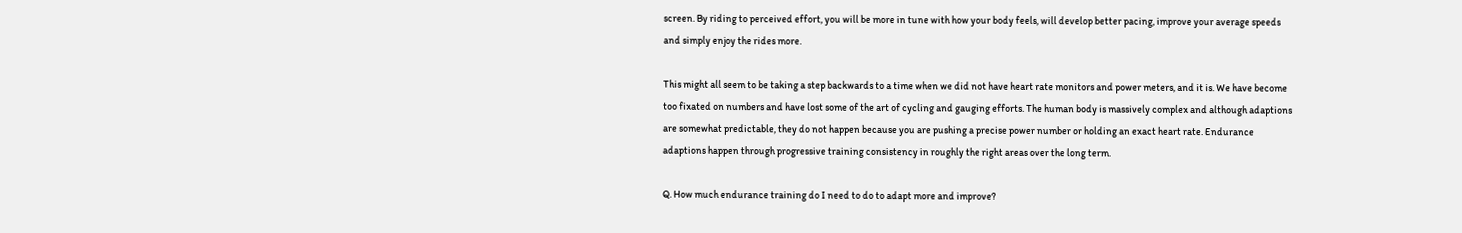screen. By riding to perceived effort, you will be more in tune with how your body feels, will develop better pacing, improve your average speeds and simply enjoy the rides more.

This might all seem to be taking a step backwards to a time when we did not have heart rate monitors and power meters, and it is. We have become too fixated on numbers and have lost some of the art of cycling and gauging efforts. The human body is massively complex and although adaptions are somewhat predictable, they do not happen because you are pushing a precise power number or holding an exact heart rate. Endurance adaptions happen through progressive training consistency in roughly the right areas over the long term.

Q. How much endurance training do I need to do to adapt more and improve?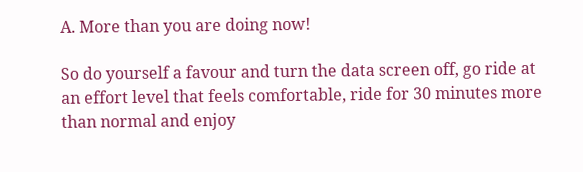A. More than you are doing now!

So do yourself a favour and turn the data screen off, go ride at an effort level that feels comfortable, ride for 30 minutes more than normal and enjoy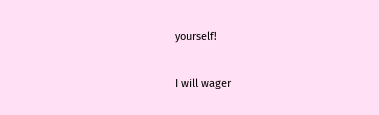yourself!

I will wager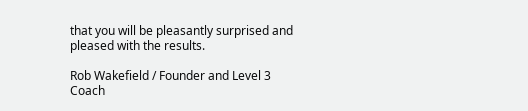that you will be pleasantly surprised and pleased with the results.

Rob Wakefield / Founder and Level 3 Coach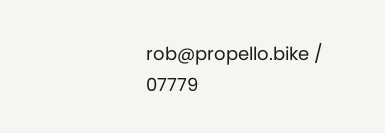rob@propello.bike / 07779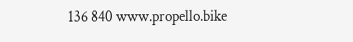136 840 www.propello.bike